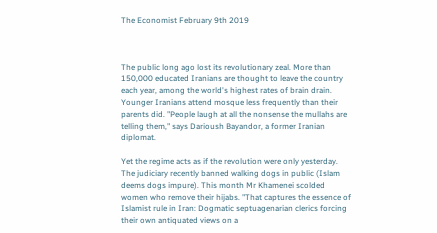The Economist February 9th 2019



The public long ago lost its revolutionary zeal. More than 150,000 educated Iranians are thought to leave the country each year, among the world's highest rates of brain drain. Younger Iranians attend mosque less frequently than their parents did. "People laugh at all the nonsense the mullahs are telling them," says Darioush Bayandor, a former Iranian diplomat.

Yet the regime acts as if the revolution were only yesterday. The judiciary recently banned walking dogs in public (Islam deems dogs impure). This month Mr Khamenei scolded women who remove their hijabs. "That captures the essence of Islamist rule in Iran: Dogmatic septuagenarian clerics forcing their own antiquated views on a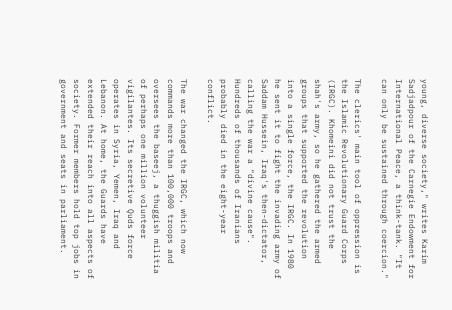young, diverse society," writes Karim Sadjadpour of the Carnegie Endowment for International Peace, a think-tank. "It can only be sustained through coercion."

The clerics' main tool of oppression is the Islamic Revolutionary Guard Corps (IRGC). Khomeini did not trust the shah's army, so he gathered the armed groups that supported the revolution into a single force, the IRGC. In 1980 he sent it to fight the invading army of Saddam Hussein, Iraq's then-dictator, calling the war a "divine cause". Hundreds of thousands of Iranians probably died in the eight-year conflict.

The war changed the IRGC, which now commands more than 100,000 troops and oversees the baseej, a thuggish militia of perhaps one million volunteer vigilantes. Its secretive Quds force operates in Syria, Yemen, Iraq and Lebanon. At home, the Guards have extended their reach into all aspects of society. Former members hold top jobs in government and seats in parliament.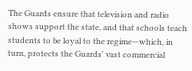The Guards ensure that television and radio shows support the state, and that schools teach students to be loyal to the regime—which, in turn, protects the Guards' vast commercial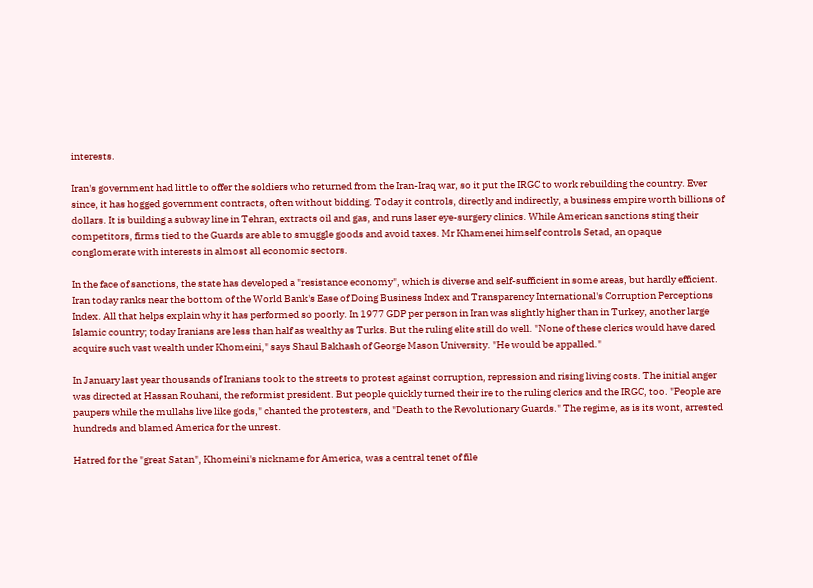interests.

Iran's government had little to offer the soldiers who returned from the Iran-Iraq war, so it put the IRGC to work rebuilding the country. Ever since, it has hogged government contracts, often without bidding. Today it controls, directly and indirectly, a business empire worth billions of dollars. It is building a subway line in Tehran, extracts oil and gas, and runs laser eye-surgery clinics. While American sanctions sting their competitors, firms tied to the Guards are able to smuggle goods and avoid taxes. Mr Khamenei himself controls Setad, an opaque conglomerate with interests in almost all economic sectors.

In the face of sanctions, the state has developed a "resistance economy", which is diverse and self-sufficient in some areas, but hardly efficient. Iran today ranks near the bottom of the World Bank's Ease of Doing Business Index and Transparency International's Corruption Perceptions Index. All that helps explain why it has performed so poorly. In 1977 GDP per person in Iran was slightly higher than in Turkey, another large Islamic country; today Iranians are less than half as wealthy as Turks. But the ruling elite still do well. "None of these clerics would have dared acquire such vast wealth under Khomeini," says Shaul Bakhash of George Mason University. "He would be appalled."

In January last year thousands of Iranians took to the streets to protest against corruption, repression and rising living costs. The initial anger was directed at Hassan Rouhani, the reformist president. But people quickly turned their ire to the ruling clerics and the IRGC, too. "People are paupers while the mullahs live like gods," chanted the protesters, and "Death to the Revolutionary Guards." The regime, as is its wont, arrested hundreds and blamed America for the unrest.

Hatred for the "great Satan", Khomeini's nickname for America, was a central tenet of file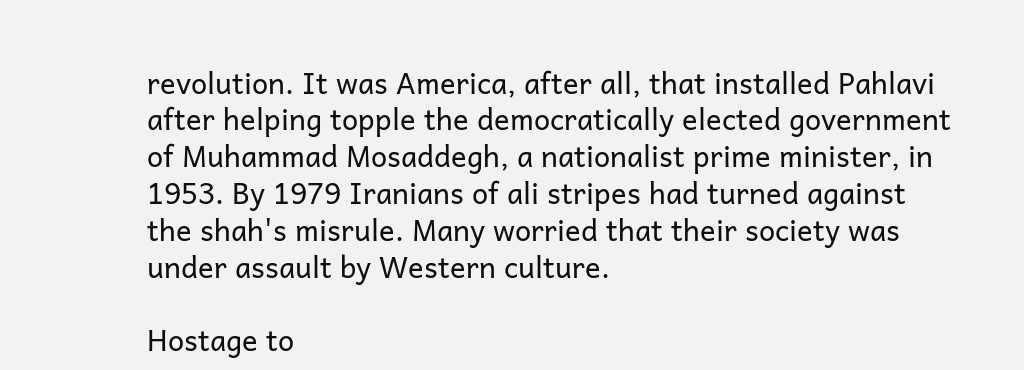revolution. It was America, after all, that installed Pahlavi after helping topple the democratically elected government of Muhammad Mosaddegh, a nationalist prime minister, in 1953. By 1979 Iranians of ali stripes had turned against the shah's misrule. Many worried that their society was under assault by Western culture.

Hostage to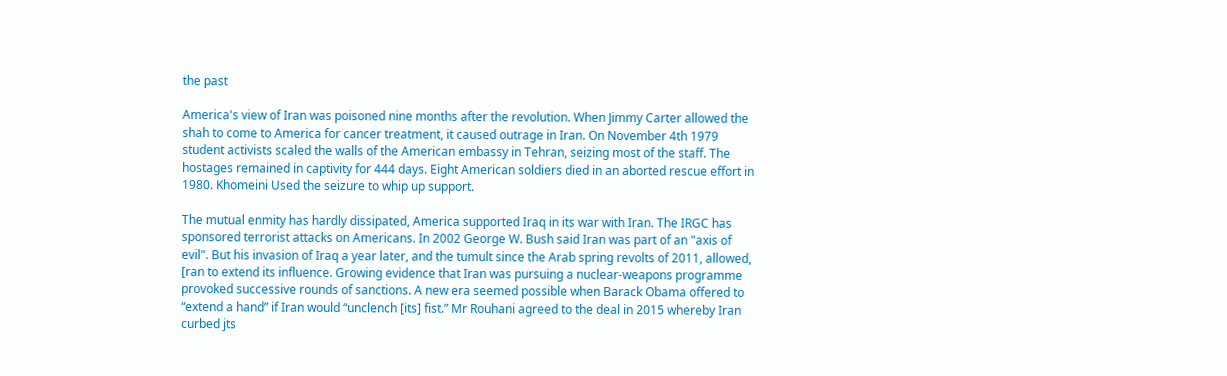the past

America's view of Iran was poisoned nine months after the revolution. When Jimmy Carter allowed the shah to come to America for cancer treatment, it caused outrage in Iran. On November 4th 1979 student activists scaled the walls of the American embassy in Tehran, seizing most of the staff. The hostages remained in captivity for 444 days. Eight American soldiers died in an aborted rescue effort in 1980. Khomeini Used the seizure to whip up support.

The mutual enmity has hardly dissipated, America supported Iraq in its war with Iran. The IRGC has sponsored terrorist attacks on Americans. In 2002 George W. Bush said Iran was part of an "axis of evil". But his invasion of Iraq a year later, and the tumult since the Arab spring revolts of 2011, allowed, [ran to extend its influence. Growing evidence that Iran was pursuing a nuclear-weapons programme provoked successive rounds of sanctions. A new era seemed possible when Barack Obama offered to “extend a hand” if Iran would “unclench [its] fist.” Mr Rouhani agreed to the deal in 2015 whereby Iran curbed jts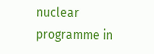nuclear programme in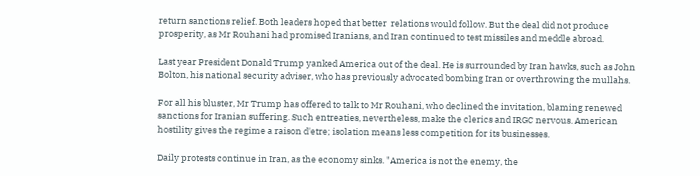return sanctions relief. Both leaders hoped that better  relations would follow. But the deal did not produce prosperity, as Mr Rouhani had promised Iranians, and Iran continued to test missiles and meddle abroad.

Last year President Donald Trump yanked America out of the deal. He is surrounded by Iran hawks, such as John Bolton, his national security adviser, who has previously advocated bombing Iran or overthrowing the mullahs.

For all his bluster, Mr Trump has offered to talk to Mr Rouhani, who declined the invitation, blaming renewed sanctions for Iranian suffering. Such entreaties, nevertheless, make the clerics and IRGC nervous. American hostility gives the regime a raison d'etre; isolation means less competition for its businesses.

Daily protests continue in Iran, as the economy sinks. "America is not the enemy, the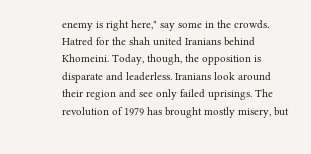enemy is right here," say some in the crowds. Hatred for the shah united Iranians behind Khomeini. Today, though, the opposition is disparate and leaderless. Iranians look around their region and see only failed uprisings. The revolution of 1979 has brought mostly misery, but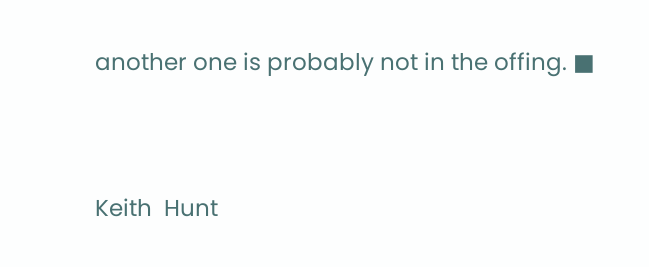another one is probably not in the offing. ■



Keith  Hunt